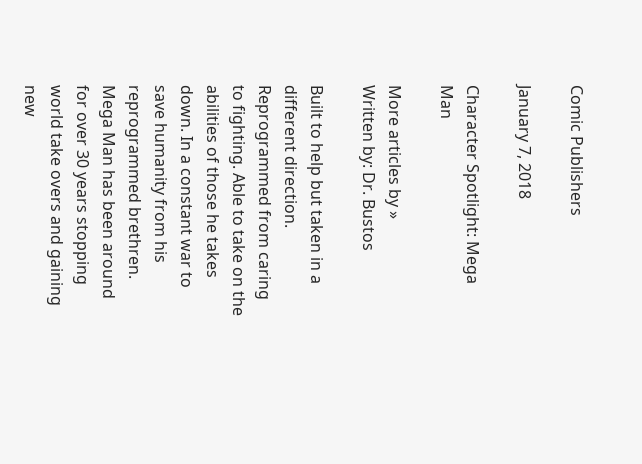Comic Publishers

January 7, 2018

Character Spotlight: Mega Man

More articles by »
Written by: Dr. Bustos

Built to help but taken in a different direction. Reprogrammed from caring to fighting. Able to take on the abilities of those he takes down. In a constant war to save humanity from his reprogrammed brethren. Mega Man has been around for over 30 years stopping world take overs and gaining new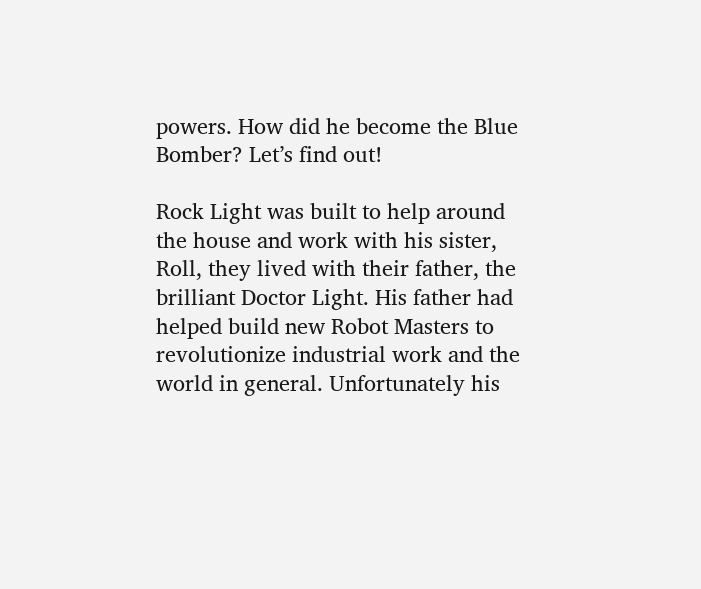powers. How did he become the Blue Bomber? Let’s find out!

Rock Light was built to help around the house and work with his sister, Roll, they lived with their father, the brilliant Doctor Light. His father had helped build new Robot Masters to revolutionize industrial work and the world in general. Unfortunately his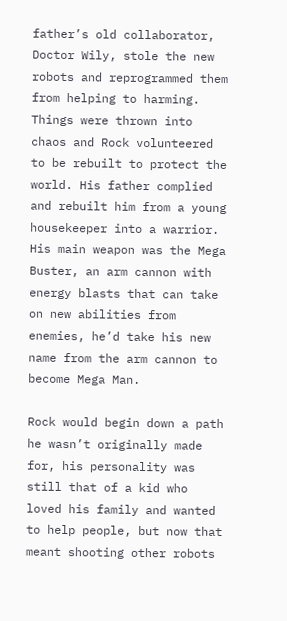father’s old collaborator, Doctor Wily, stole the new robots and reprogrammed them from helping to harming. Things were thrown into chaos and Rock volunteered to be rebuilt to protect the world. His father complied and rebuilt him from a young housekeeper into a warrior. His main weapon was the Mega Buster, an arm cannon with energy blasts that can take on new abilities from enemies, he’d take his new name from the arm cannon to become Mega Man.

Rock would begin down a path he wasn’t originally made for, his personality was still that of a kid who loved his family and wanted to help people, but now that meant shooting other robots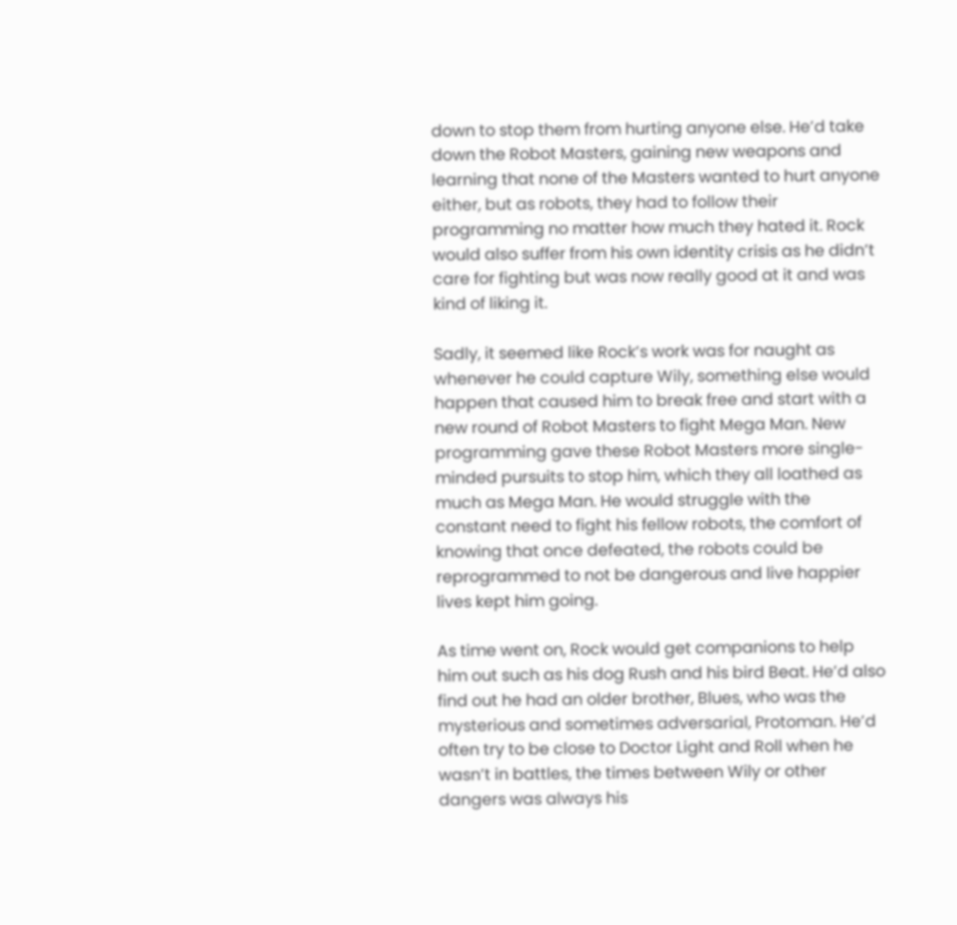down to stop them from hurting anyone else. He’d take down the Robot Masters, gaining new weapons and learning that none of the Masters wanted to hurt anyone either, but as robots, they had to follow their programming no matter how much they hated it. Rock would also suffer from his own identity crisis as he didn’t care for fighting but was now really good at it and was kind of liking it.

Sadly, it seemed like Rock’s work was for naught as whenever he could capture Wily, something else would happen that caused him to break free and start with a new round of Robot Masters to fight Mega Man. New programming gave these Robot Masters more single-minded pursuits to stop him, which they all loathed as much as Mega Man. He would struggle with the constant need to fight his fellow robots, the comfort of knowing that once defeated, the robots could be reprogrammed to not be dangerous and live happier lives kept him going.

As time went on, Rock would get companions to help him out such as his dog Rush and his bird Beat. He’d also find out he had an older brother, Blues, who was the mysterious and sometimes adversarial, Protoman. He’d often try to be close to Doctor Light and Roll when he wasn’t in battles, the times between Wily or other dangers was always his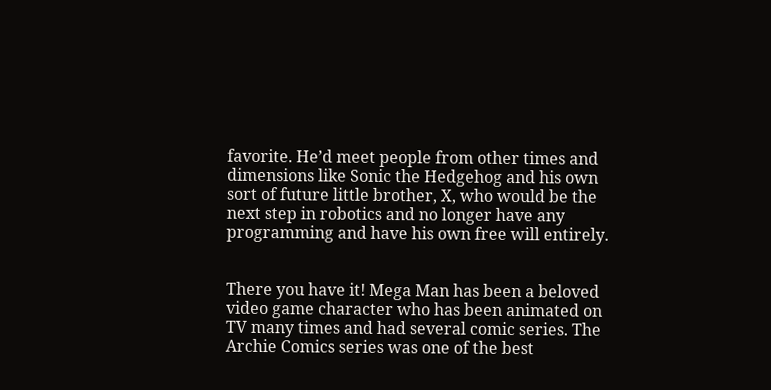favorite. He’d meet people from other times and dimensions like Sonic the Hedgehog and his own sort of future little brother, X, who would be the next step in robotics and no longer have any programming and have his own free will entirely.


There you have it! Mega Man has been a beloved video game character who has been animated on TV many times and had several comic series. The Archie Comics series was one of the best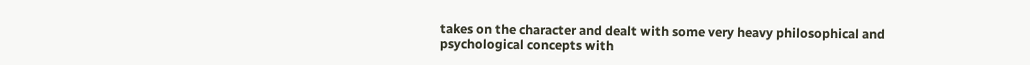takes on the character and dealt with some very heavy philosophical and psychological concepts with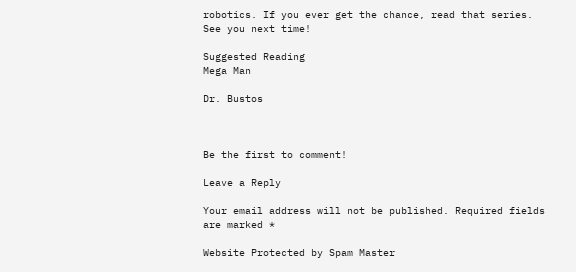robotics. If you ever get the chance, read that series. See you next time!

Suggested Reading
Mega Man

Dr. Bustos



Be the first to comment!

Leave a Reply

Your email address will not be published. Required fields are marked *

Website Protected by Spam Master